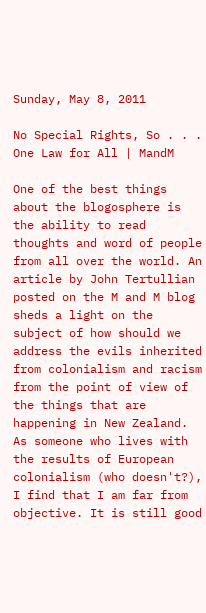Sunday, May 8, 2011

No Special Rights, So . . . One Law for All | MandM

One of the best things about the blogosphere is the ability to read thoughts and word of people from all over the world. An article by John Tertullian posted on the M and M blog sheds a light on the subject of how should we address the evils inherited from colonialism and racism from the point of view of the things that are happening in New Zealand. As someone who lives with the results of European colonialism (who doesn't?), I find that I am far from objective. It is still good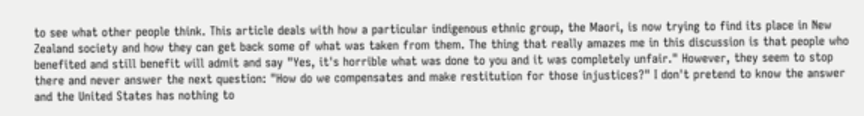to see what other people think. This article deals with how a particular indigenous ethnic group, the Maori, is now trying to find its place in New Zealand society and how they can get back some of what was taken from them. The thing that really amazes me in this discussion is that people who benefited and still benefit will admit and say "Yes, it's horrible what was done to you and it was completely unfair." However, they seem to stop there and never answer the next question: "How do we compensates and make restitution for those injustices?" I don't pretend to know the answer and the United States has nothing to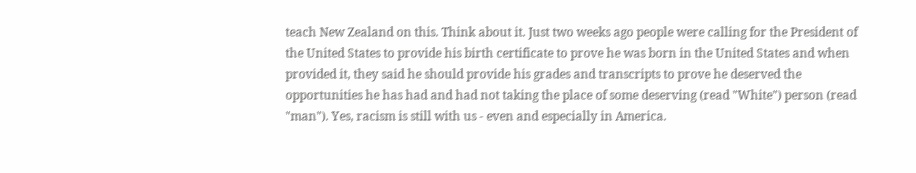teach New Zealand on this. Think about it. Just two weeks ago people were calling for the President of the United States to provide his birth certificate to prove he was born in the United States and when provided it, they said he should provide his grades and transcripts to prove he deserved the opportunities he has had and had not taking the place of some deserving (read "White") person (read "man"). Yes, racism is still with us - even and especially in America.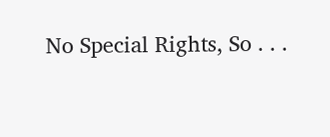No Special Rights, So . . .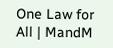One Law for All | MandM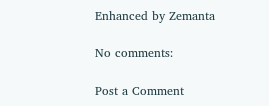Enhanced by Zemanta

No comments:

Post a Comment